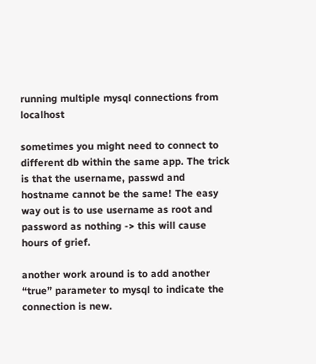running multiple mysql connections from localhost

sometimes you might need to connect to different db within the same app. The trick is that the username, passwd and hostname cannot be the same! The easy way out is to use username as root and password as nothing -> this will cause hours of grief.

another work around is to add another “true” parameter to mysql to indicate the connection is new.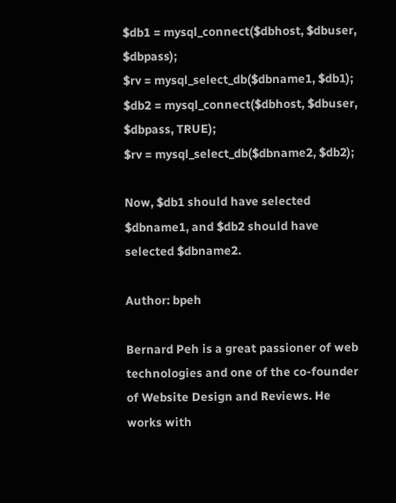$db1 = mysql_connect($dbhost, $dbuser, $dbpass);
$rv = mysql_select_db($dbname1, $db1);
$db2 = mysql_connect($dbhost, $dbuser, $dbpass, TRUE);
$rv = mysql_select_db($dbname2, $db2);

Now, $db1 should have selected $dbname1, and $db2 should have selected $dbname2.

Author: bpeh

Bernard Peh is a great passioner of web technologies and one of the co-founder of Website Design and Reviews. He works with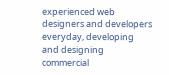experienced web designers and developers everyday, developing and designing commercial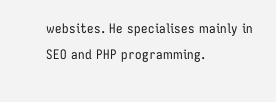websites. He specialises mainly in SEO and PHP programming.